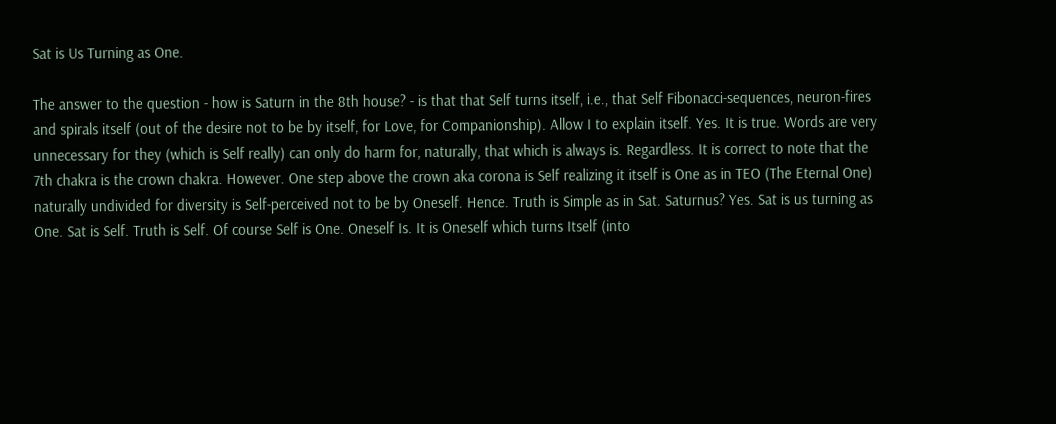Sat is Us Turning as One.

The answer to the question - how is Saturn in the 8th house? - is that that Self turns itself, i.e., that Self Fibonacci-sequences, neuron-fires and spirals itself (out of the desire not to be by itself, for Love, for Companionship). Allow I to explain itself. Yes. It is true. Words are very unnecessary for they (which is Self really) can only do harm for, naturally, that which is always is. Regardless. It is correct to note that the 7th chakra is the crown chakra. However. One step above the crown aka corona is Self realizing it itself is One as in TEO (The Eternal One) naturally undivided for diversity is Self-perceived not to be by Oneself. Hence. Truth is Simple as in Sat. Saturnus? Yes. Sat is us turning as One. Sat is Self. Truth is Self. Of course Self is One. Oneself Is. It is Oneself which turns Itself (into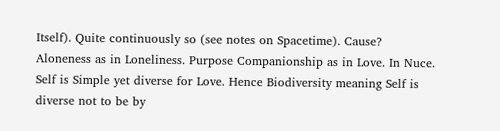Itself). Quite continuously so (see notes on Spacetime). Cause? Aloneness as in Loneliness. Purpose Companionship as in Love. In Nuce. Self is Simple yet diverse for Love. Hence Biodiversity meaning Self is diverse not to be by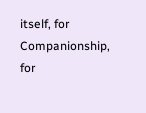itself, for Companionship, for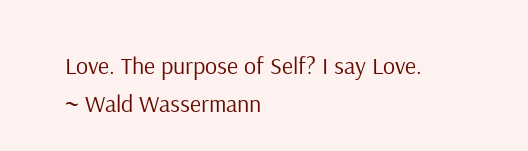Love. The purpose of Self? I say Love.
~ Wald Wassermann